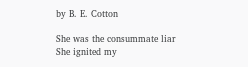by B. E. Cotton

She was the consummate liar
She ignited my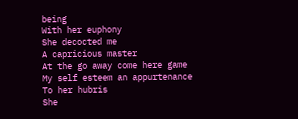being
With her euphony
She decocted me
A capricious master
At the go away come here game
My self esteem an appurtenance
To her hubris
She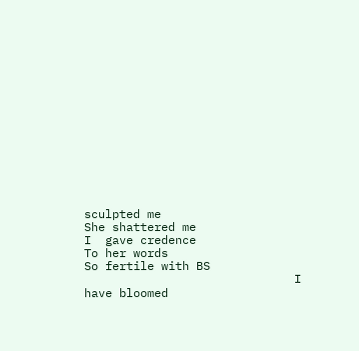sculpted me
She shattered me
I  gave credence
To her words
So fertile with BS
                              I have bloomed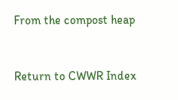From the compost heap


Return to CWWR Index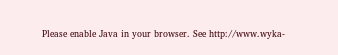Please enable Java in your browser. See http://www.wyka-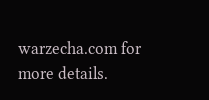warzecha.com for more details.